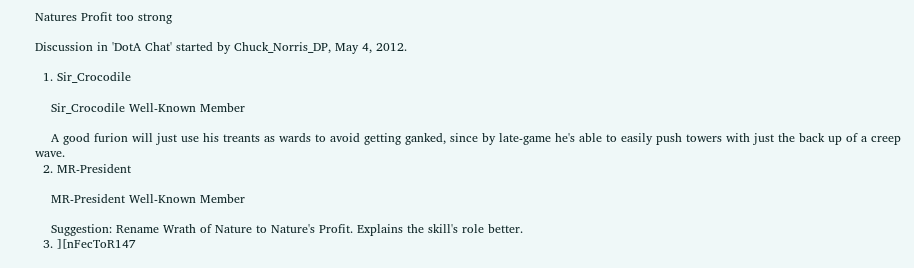Natures Profit too strong

Discussion in 'DotA Chat' started by Chuck_Norris_DP, May 4, 2012.

  1. Sir_Crocodile

    Sir_Crocodile Well-Known Member

    A good furion will just use his treants as wards to avoid getting ganked, since by late-game he's able to easily push towers with just the back up of a creep wave.
  2. MR-President

    MR-President Well-Known Member

    Suggestion: Rename Wrath of Nature to Nature's Profit. Explains the skill's role better.
  3. ][nFecToR147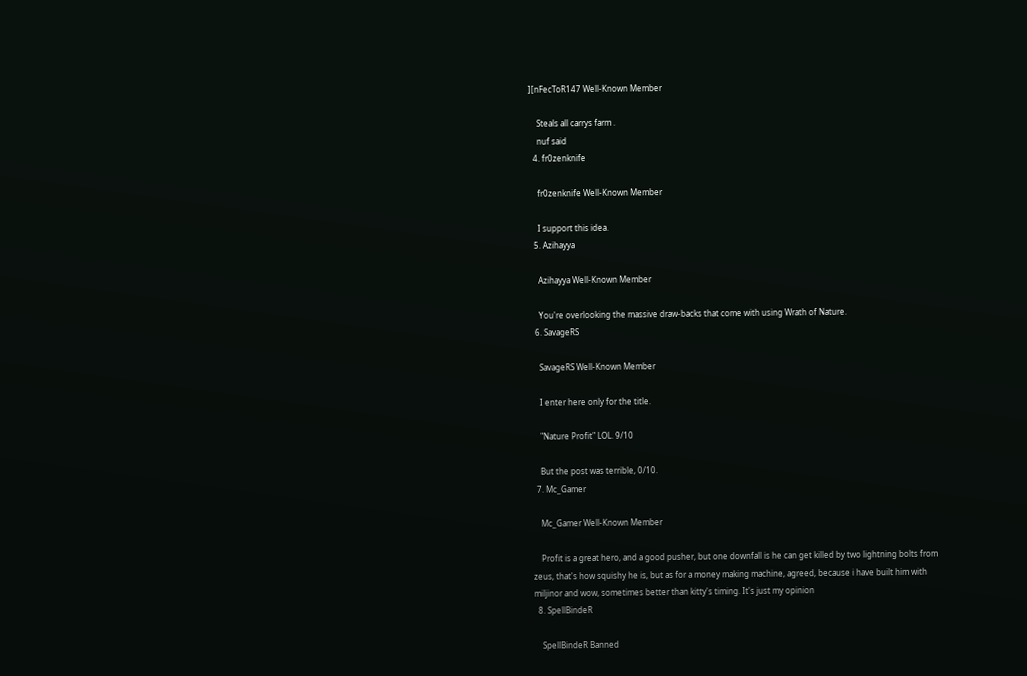][nFecToR147 Well-Known Member

    Steals all carrys farm .
    nuf said
  4. fr0zenknife

    fr0zenknife Well-Known Member

    I support this idea.
  5. Azihayya

    Azihayya Well-Known Member

    You're overlooking the massive draw-backs that come with using Wrath of Nature.
  6. SavageRS

    SavageRS Well-Known Member

    I enter here only for the title.

    "Nature Profit" LOL. 9/10

    But the post was terrible, 0/10.
  7. Mc_Gamer

    Mc_Gamer Well-Known Member

    Profit is a great hero, and a good pusher, but one downfall is he can get killed by two lightning bolts from zeus, that's how squishy he is, but as for a money making machine, agreed, because i have built him with miljinor and wow, sometimes better than kitty's timing. It's just my opinion
  8. SpellBindeR

    SpellBindeR Banned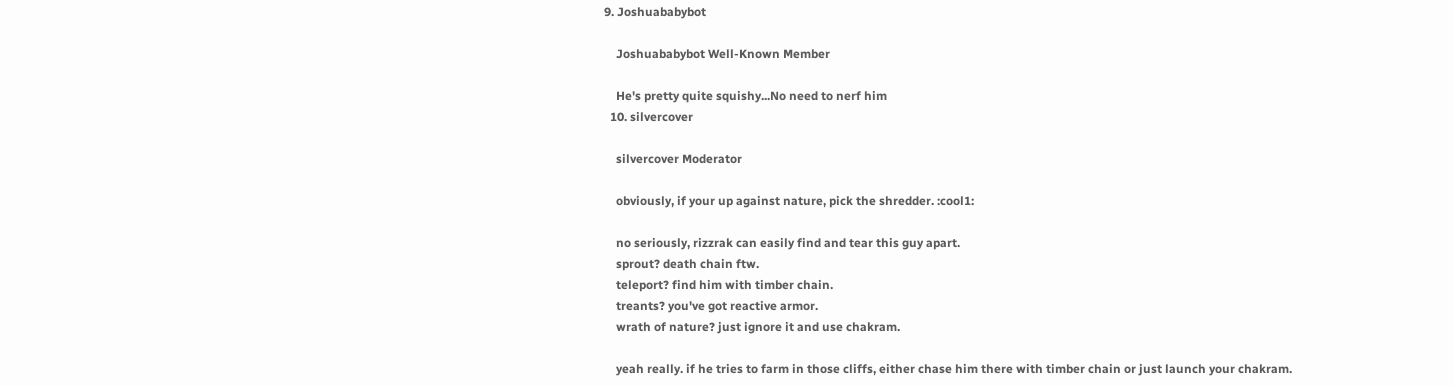9. Joshuababybot

    Joshuababybot Well-Known Member

    He's pretty quite squishy...No need to nerf him
  10. silvercover

    silvercover Moderator

    obviously, if your up against nature, pick the shredder. :cool1:

    no seriously, rizzrak can easily find and tear this guy apart.
    sprout? death chain ftw.
    teleport? find him with timber chain.
    treants? you've got reactive armor.
    wrath of nature? just ignore it and use chakram.

    yeah really. if he tries to farm in those cliffs, either chase him there with timber chain or just launch your chakram.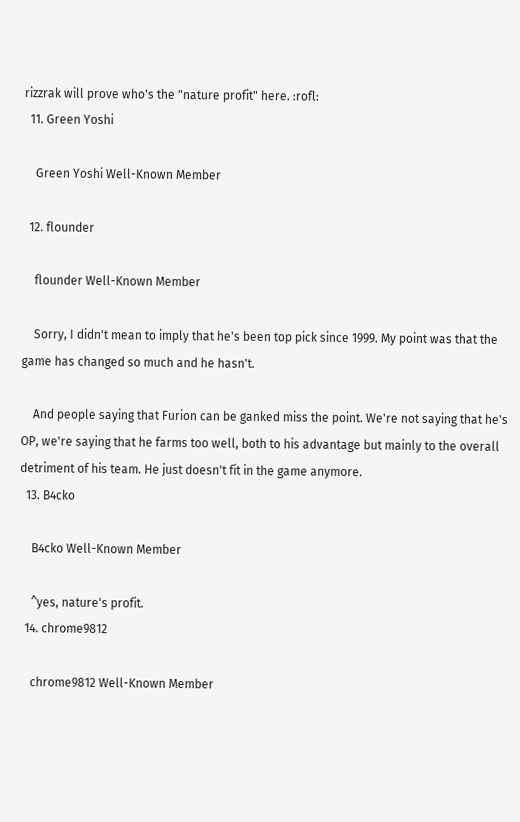rizzrak will prove who's the "nature profit" here. :rofl:
  11. Green Yoshi

    Green Yoshi Well-Known Member

  12. flounder

    flounder Well-Known Member

    Sorry, I didn't mean to imply that he's been top pick since 1999. My point was that the game has changed so much and he hasn't.

    And people saying that Furion can be ganked miss the point. We're not saying that he's OP, we're saying that he farms too well, both to his advantage but mainly to the overall detriment of his team. He just doesn't fit in the game anymore.
  13. B4cko

    B4cko Well-Known Member

    ^yes, nature's profit.
  14. chrome9812

    chrome9812 Well-Known Member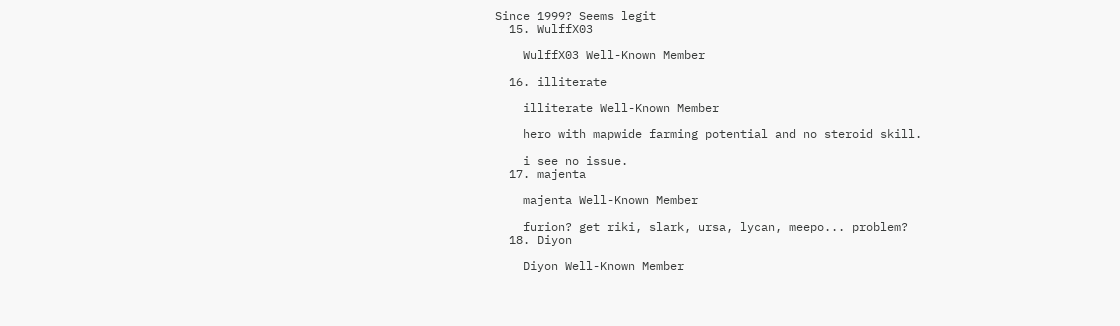Since 1999? Seems legit
  15. WulffX03

    WulffX03 Well-Known Member

  16. illiterate

    illiterate Well-Known Member

    hero with mapwide farming potential and no steroid skill.

    i see no issue.
  17. majenta

    majenta Well-Known Member

    furion? get riki, slark, ursa, lycan, meepo... problem?
  18. Diyon

    Diyon Well-Known Member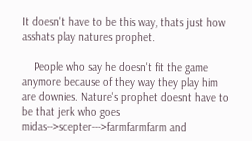It doesn't have to be this way, thats just how asshats play natures prophet.

    People who say he doesn't fit the game anymore because of they way they play him are downies. Nature's prophet doesnt have to be that jerk who goes midas-->scepter--->farmfarmfarm and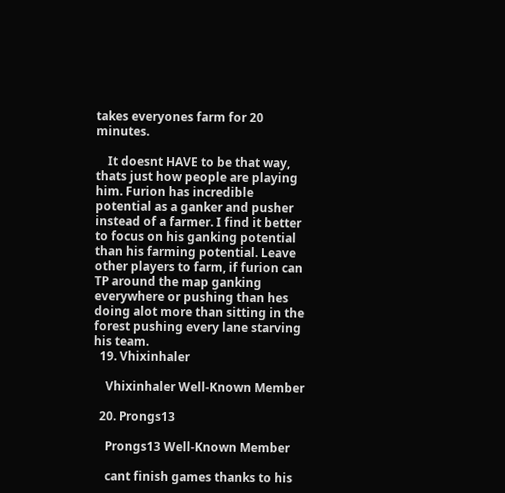takes everyones farm for 20 minutes.

    It doesnt HAVE to be that way, thats just how people are playing him. Furion has incredible potential as a ganker and pusher instead of a farmer. I find it better to focus on his ganking potential than his farming potential. Leave other players to farm, if furion can TP around the map ganking everywhere or pushing than hes doing alot more than sitting in the forest pushing every lane starving his team.
  19. Vhixinhaler

    Vhixinhaler Well-Known Member

  20. Prongs13

    Prongs13 Well-Known Member

    cant finish games thanks to his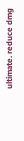ultimate. reduce dmg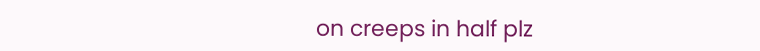on creeps in half plz